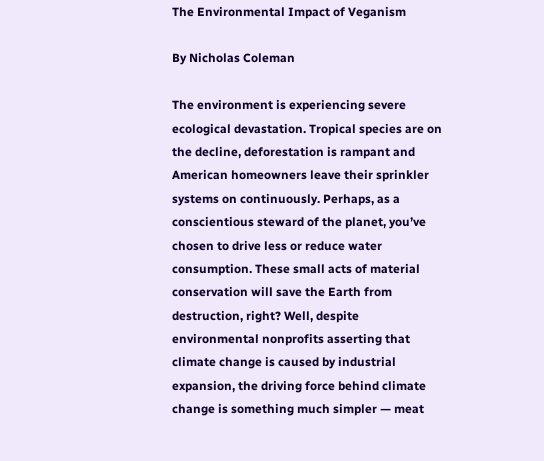The Environmental Impact of Veganism

By Nicholas Coleman

The environment is experiencing severe ecological devastation. Tropical species are on the decline, deforestation is rampant and American homeowners leave their sprinkler systems on continuously. Perhaps, as a conscientious steward of the planet, you’ve chosen to drive less or reduce water consumption. These small acts of material conservation will save the Earth from destruction, right? Well, despite environmental nonprofits asserting that climate change is caused by industrial expansion, the driving force behind climate change is something much simpler — meat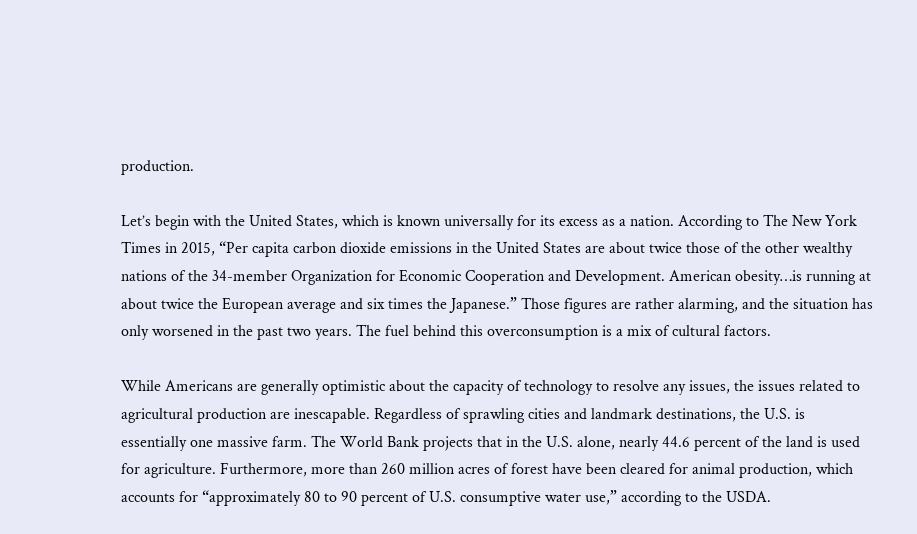production.

Let’s begin with the United States, which is known universally for its excess as a nation. According to The New York Times in 2015, “Per capita carbon dioxide emissions in the United States are about twice those of the other wealthy nations of the 34-member Organization for Economic Cooperation and Development. American obesity…is running at about twice the European average and six times the Japanese.” Those figures are rather alarming, and the situation has only worsened in the past two years. The fuel behind this overconsumption is a mix of cultural factors.

While Americans are generally optimistic about the capacity of technology to resolve any issues, the issues related to agricultural production are inescapable. Regardless of sprawling cities and landmark destinations, the U.S. is essentially one massive farm. The World Bank projects that in the U.S. alone, nearly 44.6 percent of the land is used for agriculture. Furthermore, more than 260 million acres of forest have been cleared for animal production, which accounts for “approximately 80 to 90 percent of U.S. consumptive water use,” according to the USDA.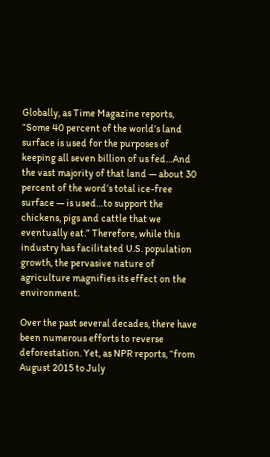Globally, as Time Magazine reports, “Some 40 percent of the world’s land surface is used for the purposes of keeping all seven billion of us fed…And the vast majority of that land — about 30 percent of the word’s total ice-free surface — is used…to support the chickens, pigs and cattle that we eventually eat.” Therefore, while this industry has facilitated U.S. population growth, the pervasive nature of agriculture magnifies its effect on the environment.

Over the past several decades, there have been numerous efforts to reverse deforestation. Yet, as NPR reports, “from August 2015 to July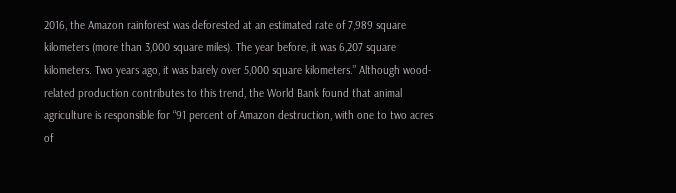2016, the Amazon rainforest was deforested at an estimated rate of 7,989 square kilometers (more than 3,000 square miles). The year before, it was 6,207 square kilometers. Two years ago, it was barely over 5,000 square kilometers.” Although wood-related production contributes to this trend, the World Bank found that animal agriculture is responsible for “91 percent of Amazon destruction, with one to two acres of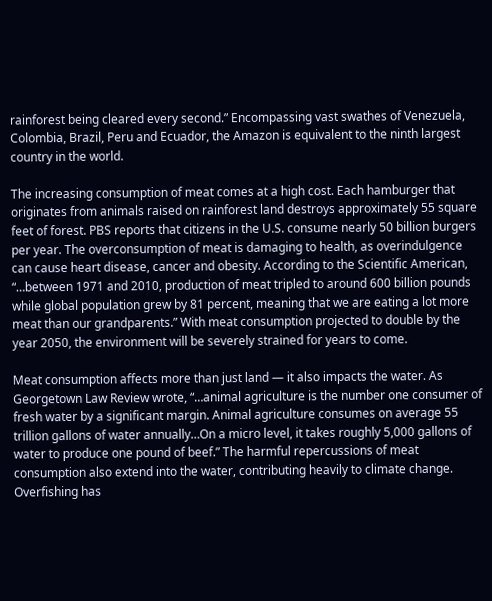rainforest being cleared every second.” Encompassing vast swathes of Venezuela, Colombia, Brazil, Peru and Ecuador, the Amazon is equivalent to the ninth largest country in the world.

The increasing consumption of meat comes at a high cost. Each hamburger that originates from animals raised on rainforest land destroys approximately 55 square feet of forest. PBS reports that citizens in the U.S. consume nearly 50 billion burgers per year. The overconsumption of meat is damaging to health, as overindulgence can cause heart disease, cancer and obesity. According to the Scientific American, “…between 1971 and 2010, production of meat tripled to around 600 billion pounds while global population grew by 81 percent, meaning that we are eating a lot more meat than our grandparents.” With meat consumption projected to double by the year 2050, the environment will be severely strained for years to come.

Meat consumption affects more than just land — it also impacts the water. As Georgetown Law Review wrote, “…animal agriculture is the number one consumer of fresh water by a significant margin. Animal agriculture consumes on average 55 trillion gallons of water annually…On a micro level, it takes roughly 5,000 gallons of water to produce one pound of beef.” The harmful repercussions of meat consumption also extend into the water, contributing heavily to climate change. Overfishing has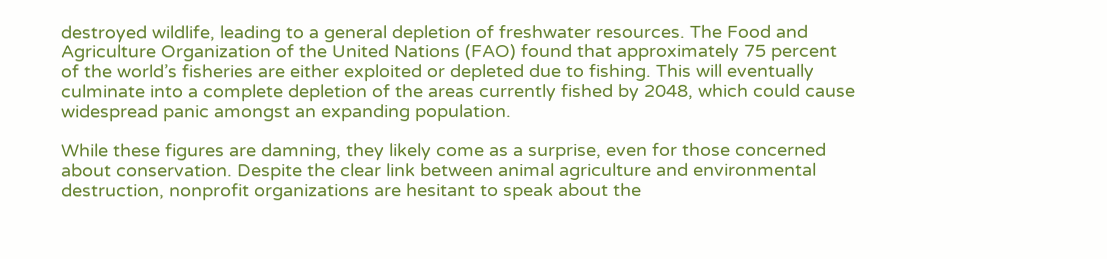destroyed wildlife, leading to a general depletion of freshwater resources. The Food and Agriculture Organization of the United Nations (FAO) found that approximately 75 percent of the world’s fisheries are either exploited or depleted due to fishing. This will eventually culminate into a complete depletion of the areas currently fished by 2048, which could cause widespread panic amongst an expanding population.

While these figures are damning, they likely come as a surprise, even for those concerned about conservation. Despite the clear link between animal agriculture and environmental destruction, nonprofit organizations are hesitant to speak about the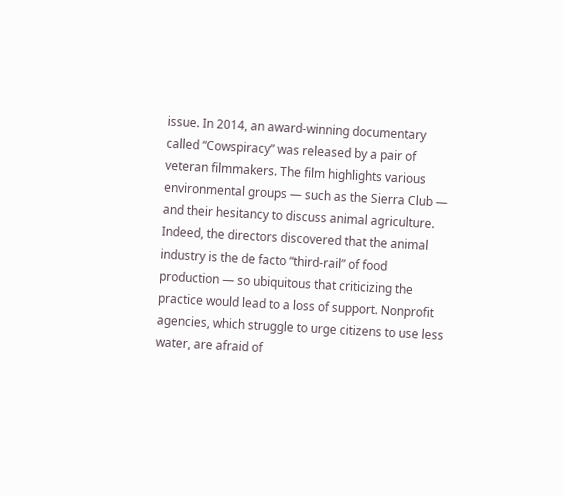issue. In 2014, an award-winning documentary called “Cowspiracy” was released by a pair of veteran filmmakers. The film highlights various environmental groups — such as the Sierra Club — and their hesitancy to discuss animal agriculture. Indeed, the directors discovered that the animal industry is the de facto “third-rail” of food production — so ubiquitous that criticizing the practice would lead to a loss of support. Nonprofit agencies, which struggle to urge citizens to use less water, are afraid of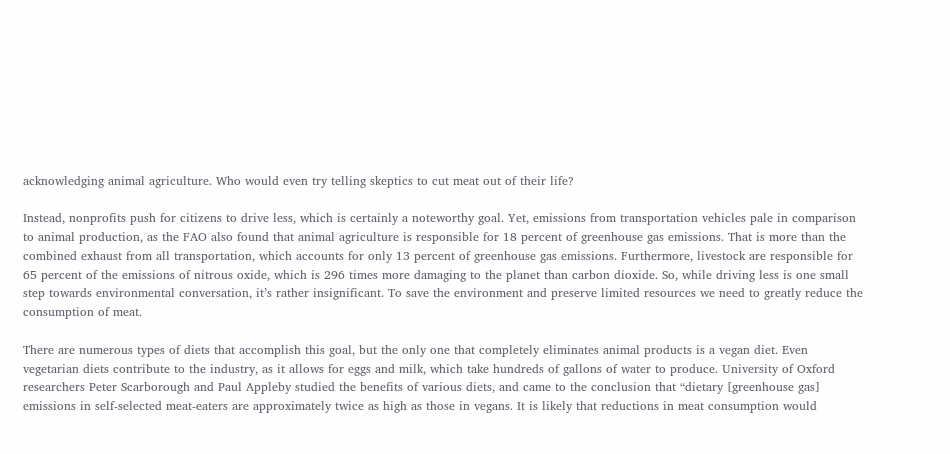acknowledging animal agriculture. Who would even try telling skeptics to cut meat out of their life?

Instead, nonprofits push for citizens to drive less, which is certainly a noteworthy goal. Yet, emissions from transportation vehicles pale in comparison to animal production, as the FAO also found that animal agriculture is responsible for 18 percent of greenhouse gas emissions. That is more than the combined exhaust from all transportation, which accounts for only 13 percent of greenhouse gas emissions. Furthermore, livestock are responsible for 65 percent of the emissions of nitrous oxide, which is 296 times more damaging to the planet than carbon dioxide. So, while driving less is one small step towards environmental conversation, it’s rather insignificant. To save the environment and preserve limited resources we need to greatly reduce the consumption of meat.

There are numerous types of diets that accomplish this goal, but the only one that completely eliminates animal products is a vegan diet. Even vegetarian diets contribute to the industry, as it allows for eggs and milk, which take hundreds of gallons of water to produce. University of Oxford researchers Peter Scarborough and Paul Appleby studied the benefits of various diets, and came to the conclusion that “dietary [greenhouse gas] emissions in self-selected meat-eaters are approximately twice as high as those in vegans. It is likely that reductions in meat consumption would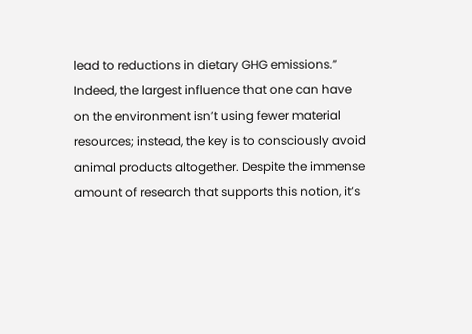lead to reductions in dietary GHG emissions.” Indeed, the largest influence that one can have on the environment isn’t using fewer material resources; instead, the key is to consciously avoid animal products altogether. Despite the immense amount of research that supports this notion, it’s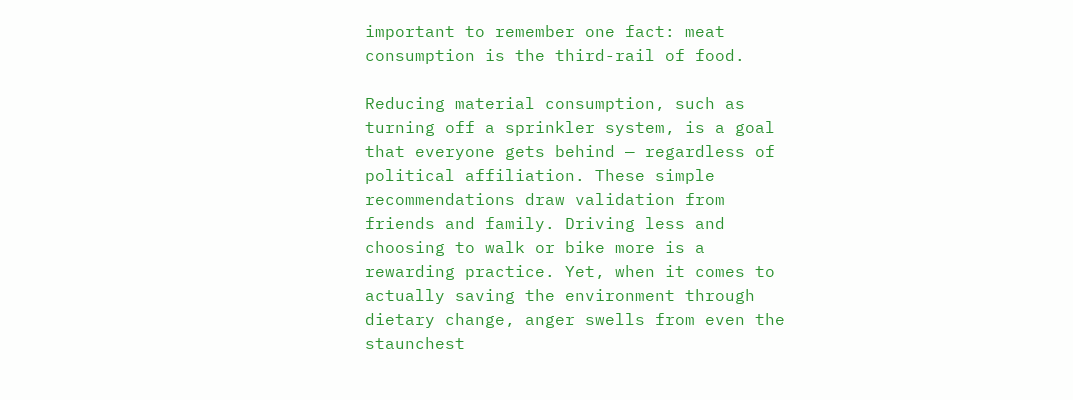important to remember one fact: meat consumption is the third-rail of food.

Reducing material consumption, such as turning off a sprinkler system, is a goal that everyone gets behind — regardless of political affiliation. These simple recommendations draw validation from friends and family. Driving less and choosing to walk or bike more is a rewarding practice. Yet, when it comes to actually saving the environment through dietary change, anger swells from even the staunchest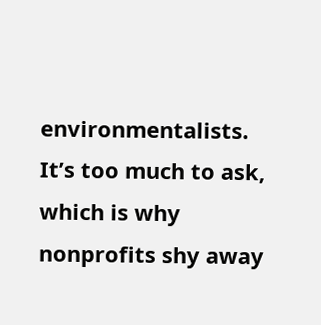environmentalists. It’s too much to ask, which is why nonprofits shy away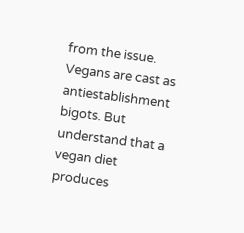from the issue. Vegans are cast as antiestablishment bigots. But understand that a vegan diet produces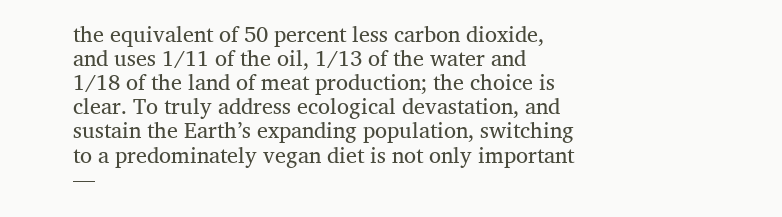the equivalent of 50 percent less carbon dioxide, and uses 1/11 of the oil, 1/13 of the water and 1/18 of the land of meat production; the choice is clear. To truly address ecological devastation, and sustain the Earth’s expanding population, switching to a predominately vegan diet is not only important —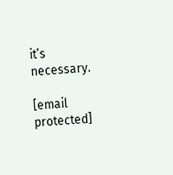it’s necessary.

[email protected]